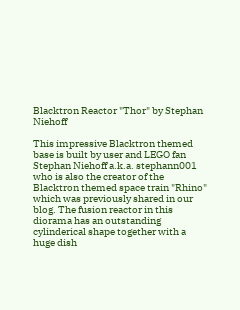Blacktron Reactor "Thor" by Stephan Niehoff

This impressive Blacktron themed base is built by user and LEGO fan Stephan Niehoff a.k.a. stephann001 who is also the creator of the Blacktron themed space train "Rhino" which was previously shared in our blog. The fusion reactor in this diorama has an outstanding cylinderical shape together with a huge dish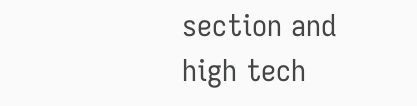section and high tech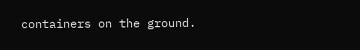containers on the ground.